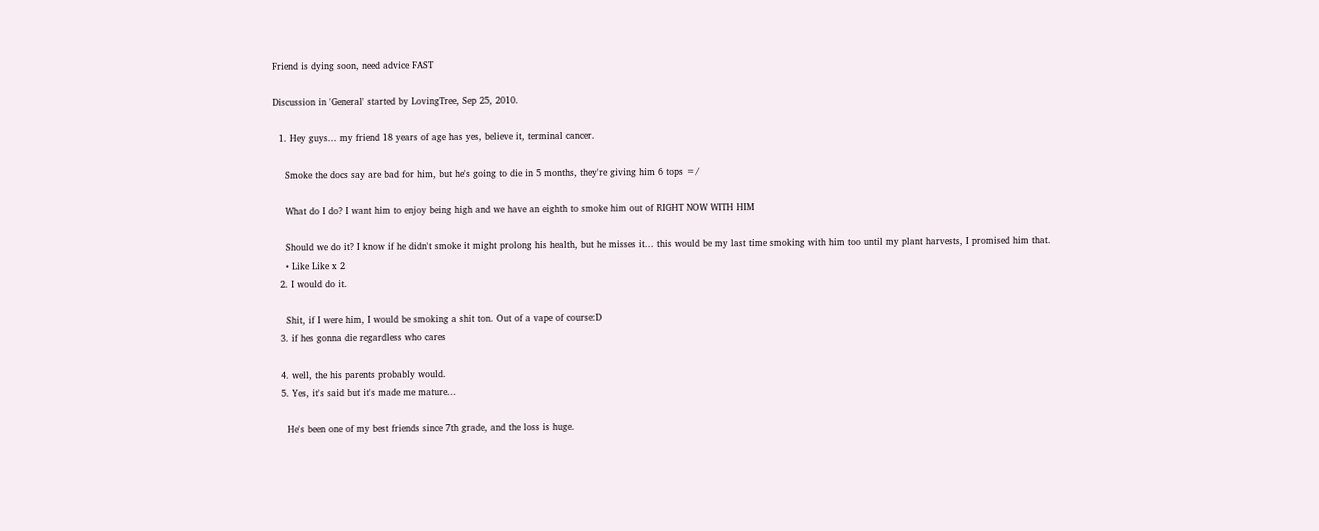Friend is dying soon, need advice FAST

Discussion in 'General' started by LovingTree, Sep 25, 2010.

  1. Hey guys... my friend 18 years of age has yes, believe it, terminal cancer.

    Smoke the docs say are bad for him, but he's going to die in 5 months, they're giving him 6 tops =/

    What do I do? I want him to enjoy being high and we have an eighth to smoke him out of RIGHT NOW WITH HIM

    Should we do it? I know if he didn't smoke it might prolong his health, but he misses it... this would be my last time smoking with him too until my plant harvests, I promised him that.
    • Like Like x 2
  2. I would do it.

    Shit, if I were him, I would be smoking a shit ton. Out of a vape of course:D
  3. if hes gonna die regardless who cares

  4. well, the his parents probably would.
  5. Yes, it's said but it's made me mature...

    He's been one of my best friends since 7th grade, and the loss is huge.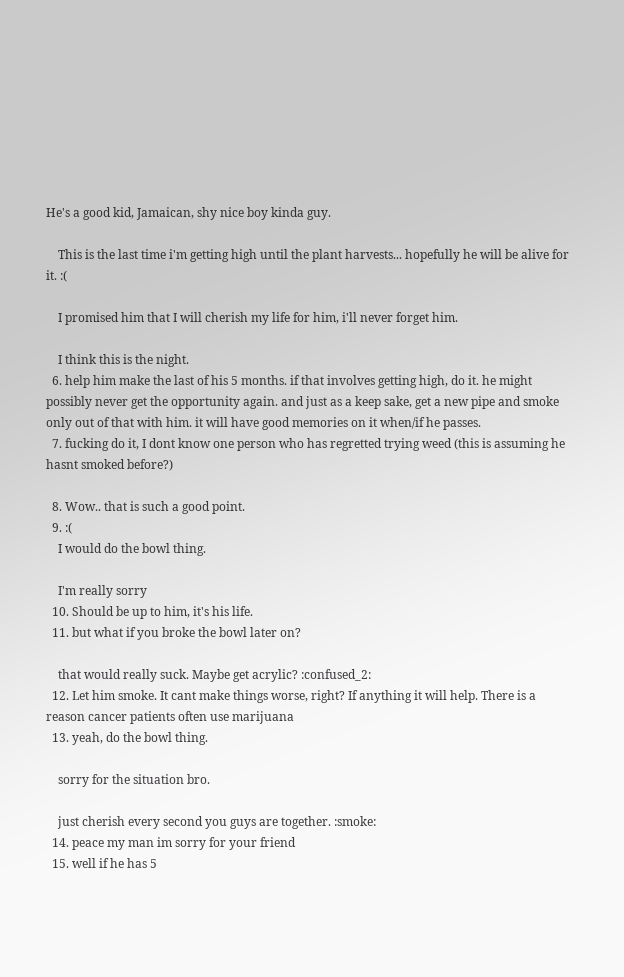He's a good kid, Jamaican, shy nice boy kinda guy.

    This is the last time i'm getting high until the plant harvests... hopefully he will be alive for it. :(

    I promised him that I will cherish my life for him, i'll never forget him.

    I think this is the night.
  6. help him make the last of his 5 months. if that involves getting high, do it. he might possibly never get the opportunity again. and just as a keep sake, get a new pipe and smoke only out of that with him. it will have good memories on it when/if he passes.
  7. fucking do it, I dont know one person who has regretted trying weed (this is assuming he hasnt smoked before?)

  8. Wow.. that is such a good point.
  9. :(
    I would do the bowl thing.

    I'm really sorry
  10. Should be up to him, it's his life.
  11. but what if you broke the bowl later on?

    that would really suck. Maybe get acrylic? :confused_2:
  12. Let him smoke. It cant make things worse, right? If anything it will help. There is a reason cancer patients often use marijuana
  13. yeah, do the bowl thing.

    sorry for the situation bro.

    just cherish every second you guys are together. :smoke:
  14. peace my man im sorry for your friend
  15. well if he has 5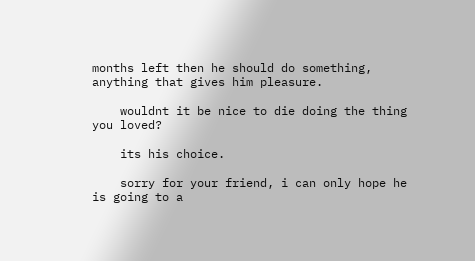months left then he should do something, anything that gives him pleasure.

    wouldnt it be nice to die doing the thing you loved?

    its his choice.

    sorry for your friend, i can only hope he is going to a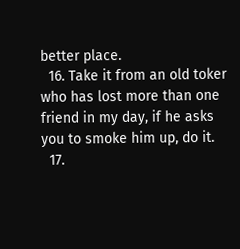better place.
  16. Take it from an old toker who has lost more than one friend in my day, if he asks you to smoke him up, do it.
  17.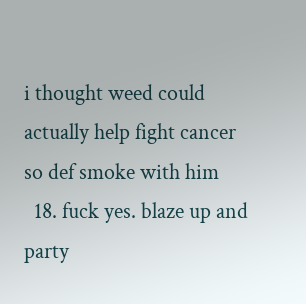i thought weed could actually help fight cancer so def smoke with him
  18. fuck yes. blaze up and party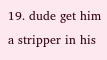19. dude get him a stripper in his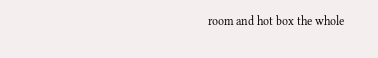room and hot box the whole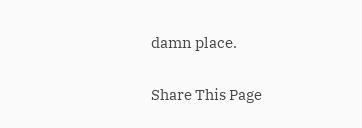damn place.

Share This Page